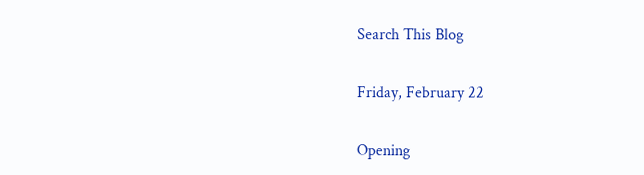Search This Blog

Friday, February 22

Opening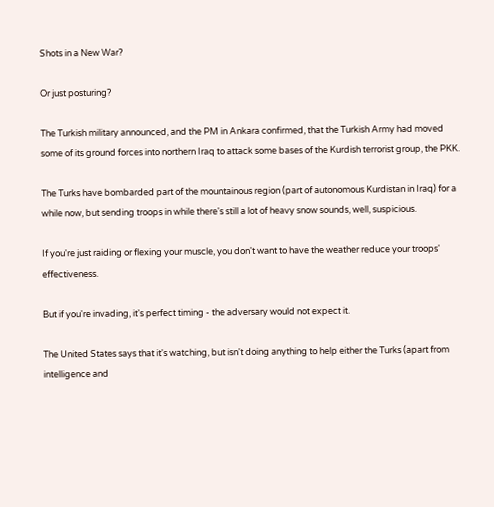Shots in a New War?

Or just posturing?

The Turkish military announced, and the PM in Ankara confirmed, that the Turkish Army had moved some of its ground forces into northern Iraq to attack some bases of the Kurdish terrorist group, the PKK.

The Turks have bombarded part of the mountainous region (part of autonomous Kurdistan in Iraq) for a while now, but sending troops in while there's still a lot of heavy snow sounds, well, suspicious.

If you're just raiding or flexing your muscle, you don't want to have the weather reduce your troops' effectiveness.

But if you're invading, it's perfect timing - the adversary would not expect it.

The United States says that it's watching, but isn't doing anything to help either the Turks (apart from intelligence and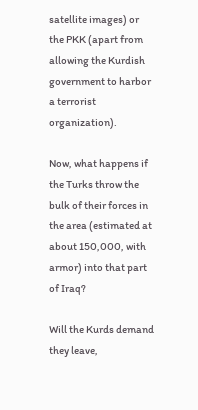satellite images) or the PKK (apart from allowing the Kurdish government to harbor a terrorist organization).

Now, what happens if the Turks throw the bulk of their forces in the area (estimated at about 150,000, with armor) into that part of Iraq?

Will the Kurds demand they leave,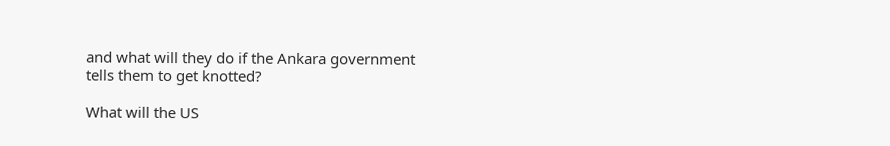and what will they do if the Ankara government tells them to get knotted?

What will the US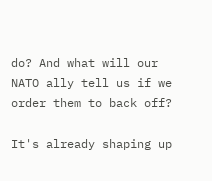do? And what will our NATO ally tell us if we order them to back off?

It's already shaping up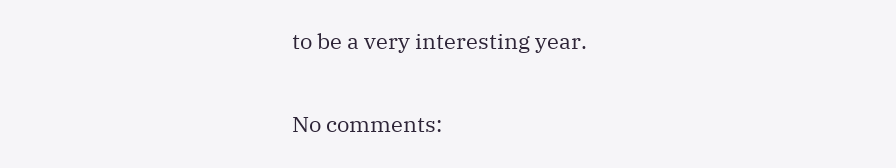to be a very interesting year.

No comments: